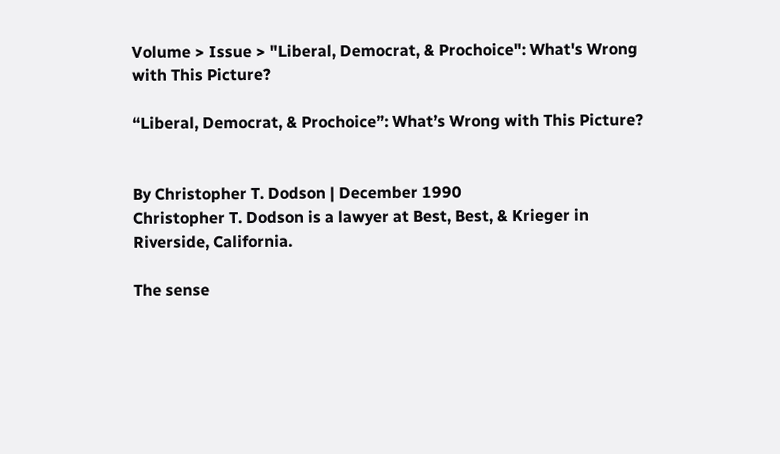Volume > Issue > "Liberal, Democrat, & Prochoice": What's Wrong with This Picture?

“Liberal, Democrat, & Prochoice”: What’s Wrong with This Picture?


By Christopher T. Dodson | December 1990
Christopher T. Dodson is a lawyer at Best, Best, & Krieger in Riverside, California.

The sense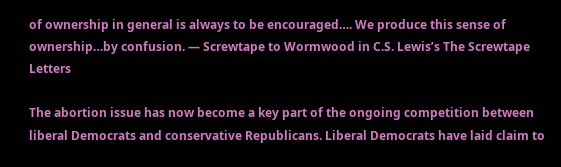of ownership in general is always to be encouraged…. We produce this sense of ownership…by confusion. — Screwtape to Wormwood in C.S. Lewis’s The Screwtape Letters

The abortion issue has now become a key part of the ongoing competition between liberal Democrats and conservative Republicans. Liberal Democrats have laid claim to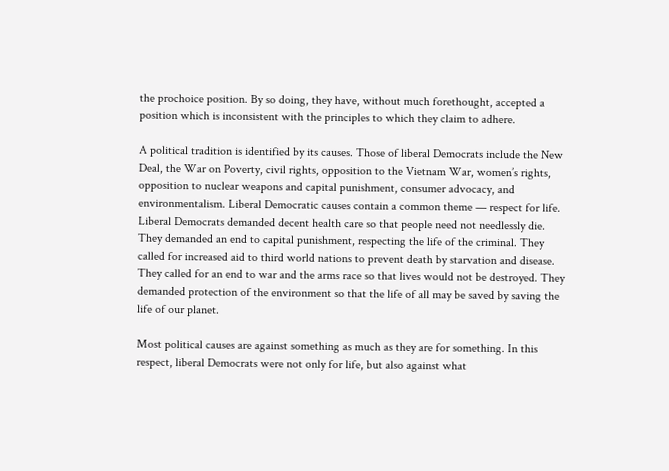the prochoice position. By so doing, they have, without much forethought, accepted a position which is inconsistent with the principles to which they claim to adhere.

A political tradition is identified by its causes. Those of liberal Democrats include the New Deal, the War on Poverty, civil rights, opposition to the Vietnam War, women’s rights, opposition to nuclear weapons and capital punishment, consumer advocacy, and environmentalism. Liberal Democratic causes contain a common theme — respect for life. Liberal Democrats demanded decent health care so that people need not needlessly die. They demanded an end to capital punishment, respecting the life of the criminal. They called for increased aid to third world nations to prevent death by starvation and disease. They called for an end to war and the arms race so that lives would not be destroyed. They demanded protection of the environment so that the life of all may be saved by saving the life of our planet.

Most political causes are against something as much as they are for something. In this respect, liberal Democrats were not only for life, but also against what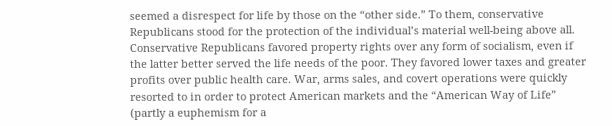seemed a disrespect for life by those on the “other side.” To them, conservative Republicans stood for the protection of the individual’s material well-being above all. Conservative Republicans favored property rights over any form of socialism, even if the latter better served the life needs of the poor. They favored lower taxes and greater profits over public health care. War, arms sales, and covert operations were quickly resorted to in order to protect American markets and the “American Way of Life” (partly a euphemism for a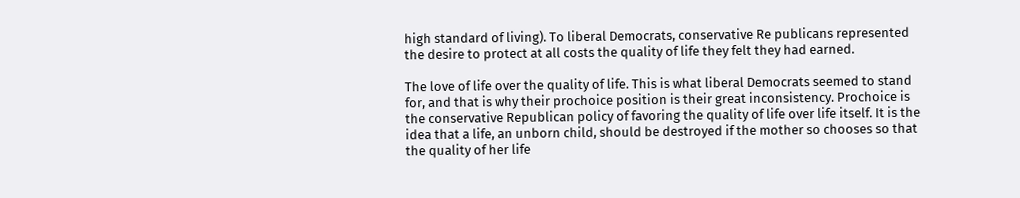high standard of living). To liberal Democrats, conservative Re publicans represented the desire to protect at all costs the quality of life they felt they had earned.

The love of life over the quality of life. This is what liberal Democrats seemed to stand for, and that is why their prochoice position is their great inconsistency. Prochoice is the conservative Republican policy of favoring the quality of life over life itself. It is the idea that a life, an unborn child, should be destroyed if the mother so chooses so that the quality of her life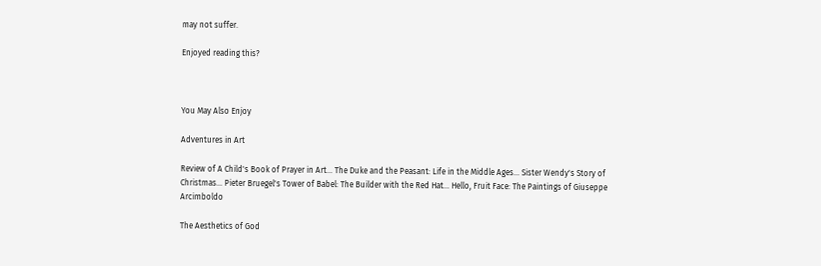may not suffer.

Enjoyed reading this?



You May Also Enjoy

Adventures in Art

Review of A Child's Book of Prayer in Art... The Duke and the Peasant: Life in the Middle Ages... Sister Wendy's Story of Christmas... Pieter Bruegel's Tower of Babel: The Builder with the Red Hat... Hello, Fruit Face: The Paintings of Giuseppe Arcimboldo

The Aesthetics of God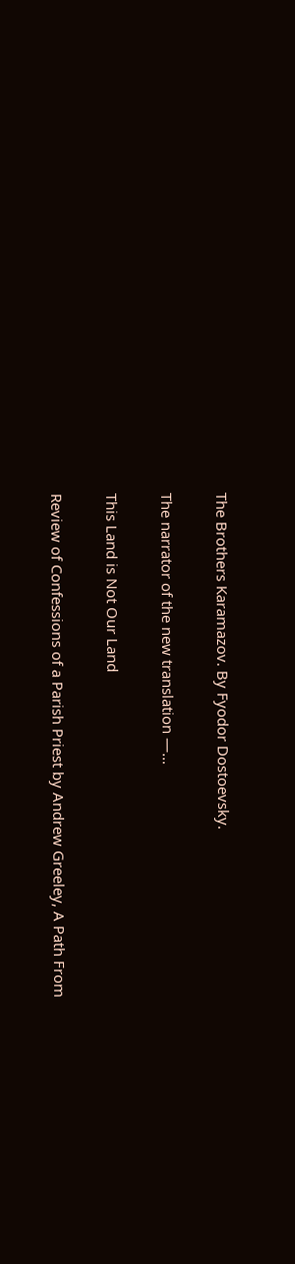The Brothers Karamazov. By Fyodor Dostoevsky.

The narrator of the new translation —…

This Land is Not Our Land

Review of Confessions of a Parish Priest by Andrew Greeley, A Path From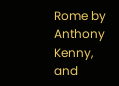Rome by Anthony Kenny, and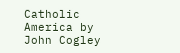Catholic America by John Cogley